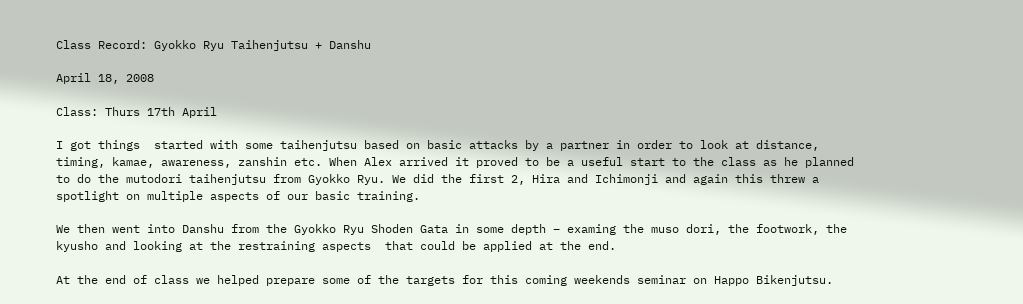Class Record: Gyokko Ryu Taihenjutsu + Danshu

April 18, 2008

Class: Thurs 17th April

I got things  started with some taihenjutsu based on basic attacks by a partner in order to look at distance, timing, kamae, awareness, zanshin etc. When Alex arrived it proved to be a useful start to the class as he planned to do the mutodori taihenjutsu from Gyokko Ryu. We did the first 2, Hira and Ichimonji and again this threw a spotlight on multiple aspects of our basic training.

We then went into Danshu from the Gyokko Ryu Shoden Gata in some depth – examing the muso dori, the footwork, the kyusho and looking at the restraining aspects  that could be applied at the end.

At the end of class we helped prepare some of the targets for this coming weekends seminar on Happo Bikenjutsu.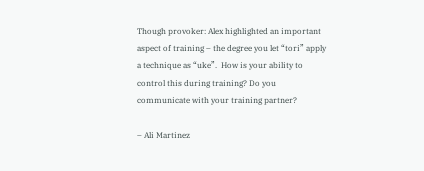Though provoker: Alex highlighted an important aspect of training – the degree you let “tori” apply a technique as “uke”.  How is your ability to control this during training? Do you communicate with your training partner?

– Ali Martinez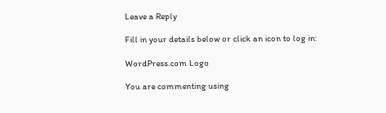Leave a Reply

Fill in your details below or click an icon to log in:

WordPress.com Logo

You are commenting using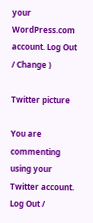your WordPress.com account. Log Out / Change )

Twitter picture

You are commenting using your Twitter account. Log Out /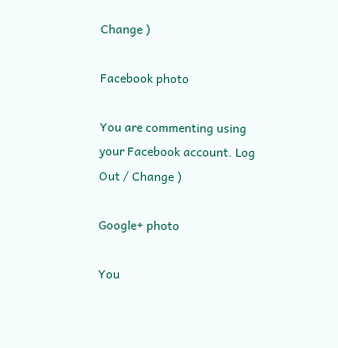Change )

Facebook photo

You are commenting using your Facebook account. Log Out / Change )

Google+ photo

You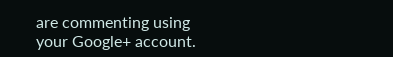are commenting using your Google+ account.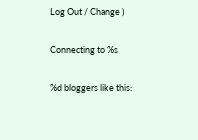Log Out / Change )

Connecting to %s

%d bloggers like this: